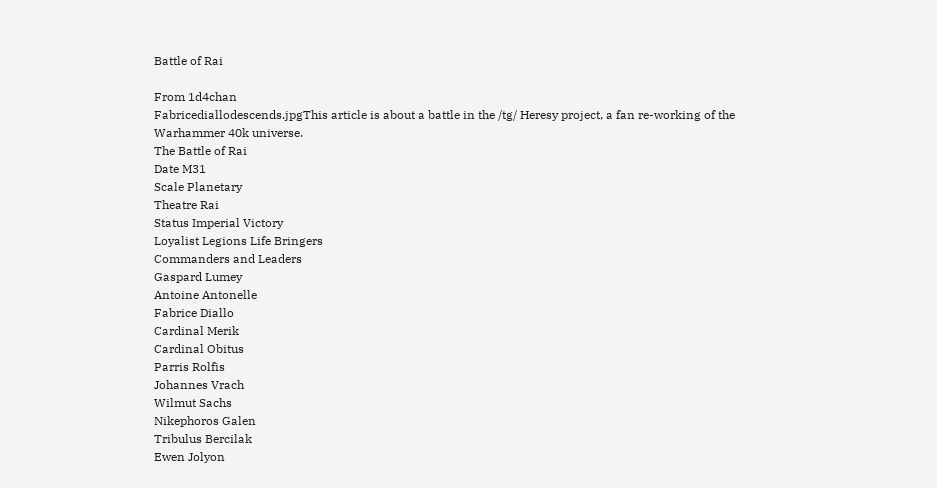Battle of Rai

From 1d4chan
Fabricediallodescends.jpgThis article is about a battle in the /tg/ Heresy project, a fan re-working of the Warhammer 40k universe.
The Battle of Rai
Date M31
Scale Planetary
Theatre Rai
Status Imperial Victory
Loyalist Legions Life Bringers
Commanders and Leaders
Gaspard Lumey
Antoine Antonelle
Fabrice Diallo
Cardinal Merik
Cardinal Obitus
Parris Rolfis
Johannes Vrach
Wilmut Sachs
Nikephoros Galen
Tribulus Bercilak
Ewen Jolyon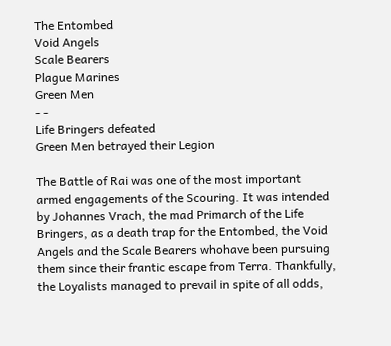The Entombed
Void Angels
Scale Bearers
Plague Marines
Green Men
- -
Life Bringers defeated
Green Men betrayed their Legion

The Battle of Rai was one of the most important armed engagements of the Scouring. It was intended by Johannes Vrach, the mad Primarch of the Life Bringers, as a death trap for the Entombed, the Void Angels and the Scale Bearers whohave been pursuing them since their frantic escape from Terra. Thankfully, the Loyalists managed to prevail in spite of all odds,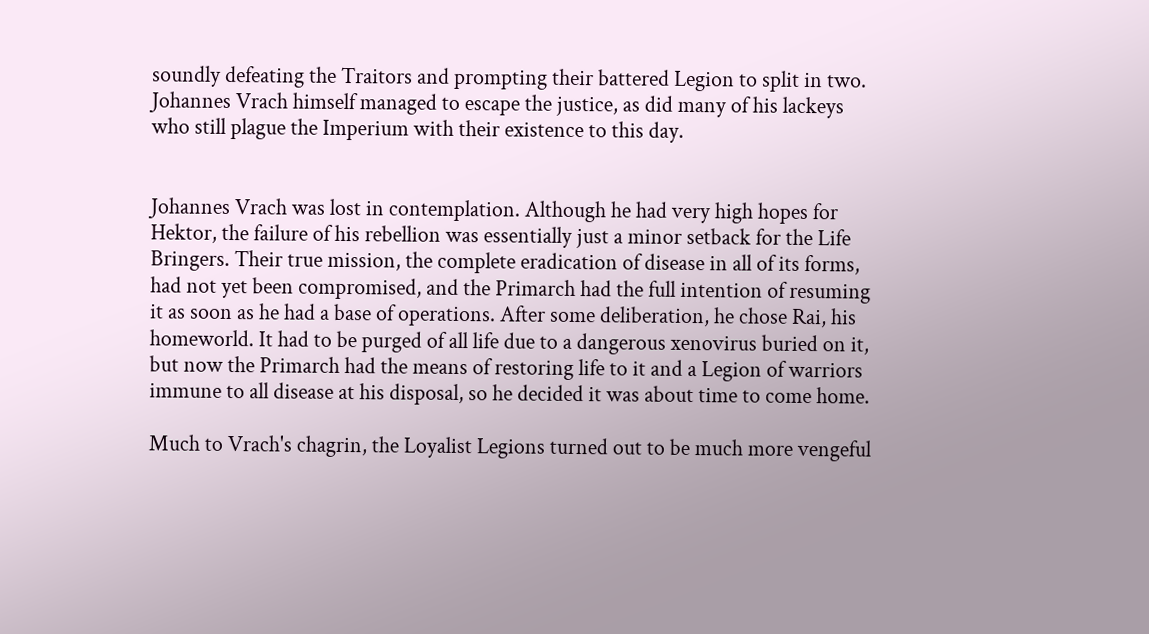soundly defeating the Traitors and prompting their battered Legion to split in two. Johannes Vrach himself managed to escape the justice, as did many of his lackeys who still plague the Imperium with their existence to this day.


Johannes Vrach was lost in contemplation. Although he had very high hopes for Hektor, the failure of his rebellion was essentially just a minor setback for the Life Bringers. Their true mission, the complete eradication of disease in all of its forms, had not yet been compromised, and the Primarch had the full intention of resuming it as soon as he had a base of operations. After some deliberation, he chose Rai, his homeworld. It had to be purged of all life due to a dangerous xenovirus buried on it, but now the Primarch had the means of restoring life to it and a Legion of warriors immune to all disease at his disposal, so he decided it was about time to come home.

Much to Vrach's chagrin, the Loyalist Legions turned out to be much more vengeful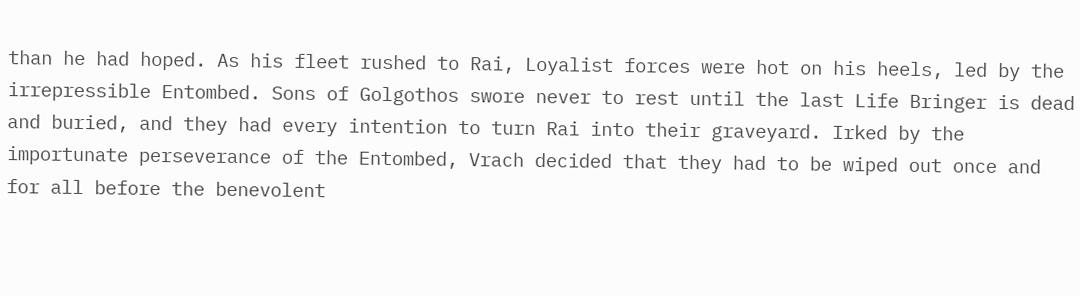than he had hoped. As his fleet rushed to Rai, Loyalist forces were hot on his heels, led by the irrepressible Entombed. Sons of Golgothos swore never to rest until the last Life Bringer is dead and buried, and they had every intention to turn Rai into their graveyard. Irked by the importunate perseverance of the Entombed, Vrach decided that they had to be wiped out once and for all before the benevolent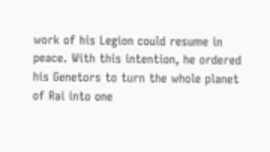work of his Legion could resume in peace. With this intention, he ordered his Genetors to turn the whole planet of Rai into one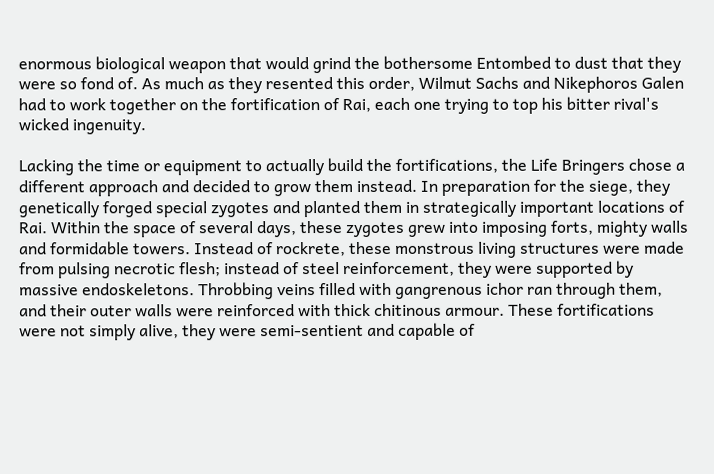enormous biological weapon that would grind the bothersome Entombed to dust that they were so fond of. As much as they resented this order, Wilmut Sachs and Nikephoros Galen had to work together on the fortification of Rai, each one trying to top his bitter rival's wicked ingenuity.

Lacking the time or equipment to actually build the fortifications, the Life Bringers chose a different approach and decided to grow them instead. In preparation for the siege, they genetically forged special zygotes and planted them in strategically important locations of Rai. Within the space of several days, these zygotes grew into imposing forts, mighty walls and formidable towers. Instead of rockrete, these monstrous living structures were made from pulsing necrotic flesh; instead of steel reinforcement, they were supported by massive endoskeletons. Throbbing veins filled with gangrenous ichor ran through them, and their outer walls were reinforced with thick chitinous armour. These fortifications were not simply alive, they were semi-sentient and capable of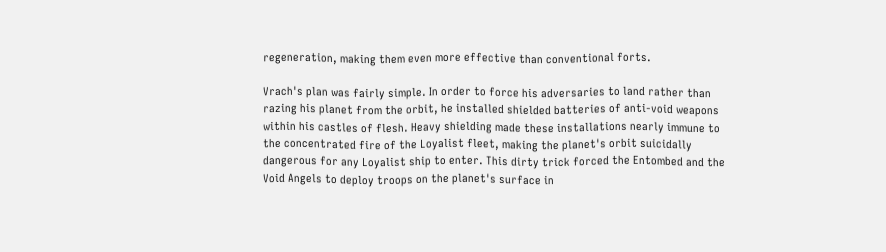regeneration, making them even more effective than conventional forts.

Vrach's plan was fairly simple. In order to force his adversaries to land rather than razing his planet from the orbit, he installed shielded batteries of anti-void weapons within his castles of flesh. Heavy shielding made these installations nearly immune to the concentrated fire of the Loyalist fleet, making the planet's orbit suicidally dangerous for any Loyalist ship to enter. This dirty trick forced the Entombed and the Void Angels to deploy troops on the planet's surface in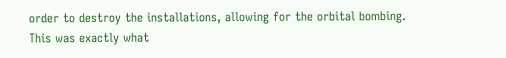order to destroy the installations, allowing for the orbital bombing. This was exactly what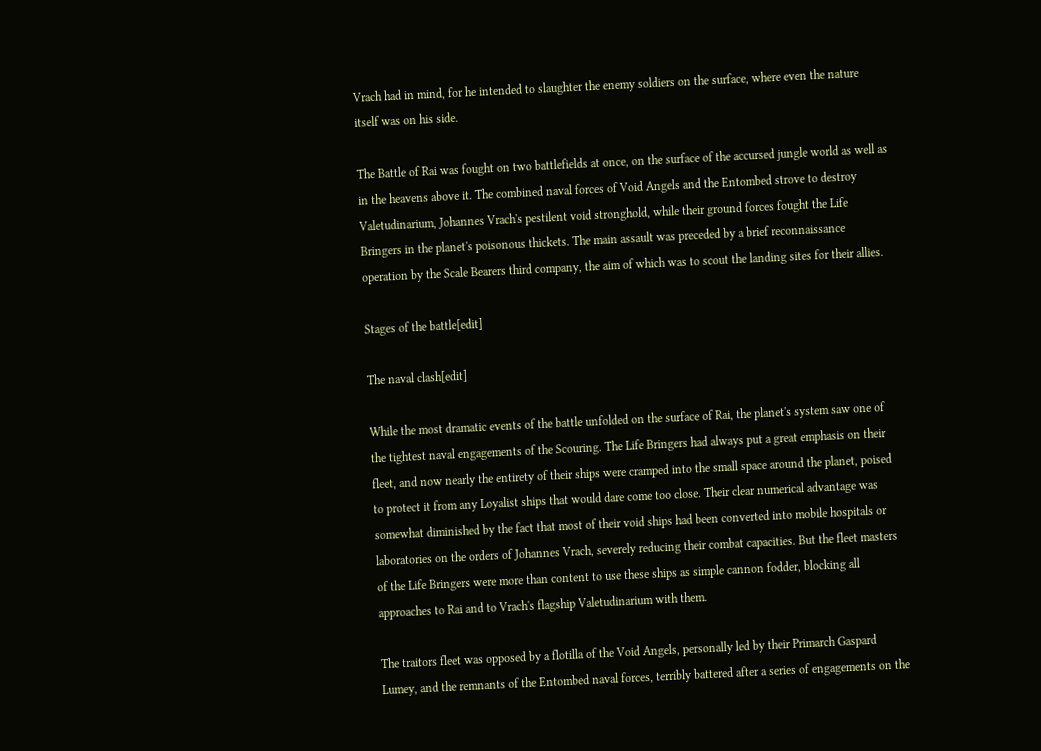Vrach had in mind, for he intended to slaughter the enemy soldiers on the surface, where even the nature itself was on his side.

The Battle of Rai was fought on two battlefields at once, on the surface of the accursed jungle world as well as in the heavens above it. The combined naval forces of Void Angels and the Entombed strove to destroy Valetudinarium, Johannes Vrach's pestilent void stronghold, while their ground forces fought the Life Bringers in the planet's poisonous thickets. The main assault was preceded by a brief reconnaissance operation by the Scale Bearers third company, the aim of which was to scout the landing sites for their allies.

Stages of the battle[edit]

The naval clash[edit]

While the most dramatic events of the battle unfolded on the surface of Rai, the planet's system saw one of the tightest naval engagements of the Scouring. The Life Bringers had always put a great emphasis on their fleet, and now nearly the entirety of their ships were cramped into the small space around the planet, poised to protect it from any Loyalist ships that would dare come too close. Their clear numerical advantage was somewhat diminished by the fact that most of their void ships had been converted into mobile hospitals or laboratories on the orders of Johannes Vrach, severely reducing their combat capacities. But the fleet masters of the Life Bringers were more than content to use these ships as simple cannon fodder, blocking all approaches to Rai and to Vrach's flagship Valetudinarium with them.

The traitors fleet was opposed by a flotilla of the Void Angels, personally led by their Primarch Gaspard Lumey, and the remnants of the Entombed naval forces, terribly battered after a series of engagements on the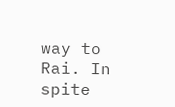way to Rai. In spite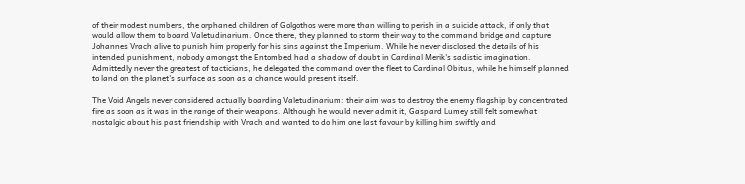of their modest numbers, the orphaned children of Golgothos were more than willing to perish in a suicide attack, if only that would allow them to board Valetudinarium. Once there, they planned to storm their way to the command bridge and capture Johannes Vrach alive to punish him properly for his sins against the Imperium. While he never disclosed the details of his intended punishment, nobody amongst the Entombed had a shadow of doubt in Cardinal Merik's sadistic imagination. Admittedly never the greatest of tacticians, he delegated the command over the fleet to Cardinal Obitus, while he himself planned to land on the planet's surface as soon as a chance would present itself.

The Void Angels never considered actually boarding Valetudinarium: their aim was to destroy the enemy flagship by concentrated fire as soon as it was in the range of their weapons. Although he would never admit it, Gaspard Lumey still felt somewhat nostalgic about his past friendship with Vrach and wanted to do him one last favour by killing him swiftly and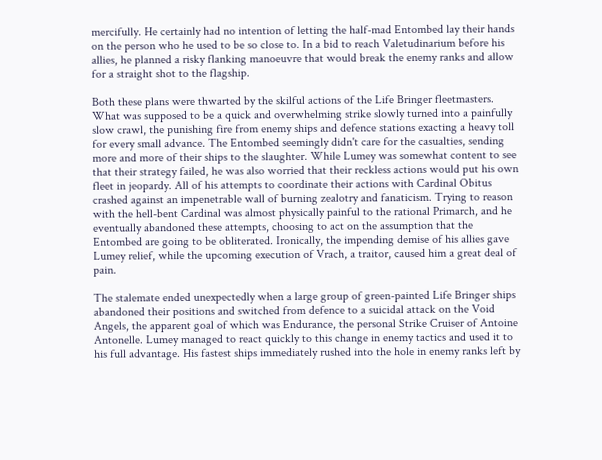mercifully. He certainly had no intention of letting the half-mad Entombed lay their hands on the person who he used to be so close to. In a bid to reach Valetudinarium before his allies, he planned a risky flanking manoeuvre that would break the enemy ranks and allow for a straight shot to the flagship.

Both these plans were thwarted by the skilful actions of the Life Bringer fleetmasters. What was supposed to be a quick and overwhelming strike slowly turned into a painfully slow crawl, the punishing fire from enemy ships and defence stations exacting a heavy toll for every small advance. The Entombed seemingly didn't care for the casualties, sending more and more of their ships to the slaughter. While Lumey was somewhat content to see that their strategy failed, he was also worried that their reckless actions would put his own fleet in jeopardy. All of his attempts to coordinate their actions with Cardinal Obitus crashed against an impenetrable wall of burning zealotry and fanaticism. Trying to reason with the hell-bent Cardinal was almost physically painful to the rational Primarch, and he eventually abandoned these attempts, choosing to act on the assumption that the Entombed are going to be obliterated. Ironically, the impending demise of his allies gave Lumey relief, while the upcoming execution of Vrach, a traitor, caused him a great deal of pain.

The stalemate ended unexpectedly when a large group of green-painted Life Bringer ships abandoned their positions and switched from defence to a suicidal attack on the Void Angels, the apparent goal of which was Endurance, the personal Strike Cruiser of Antoine Antonelle. Lumey managed to react quickly to this change in enemy tactics and used it to his full advantage. His fastest ships immediately rushed into the hole in enemy ranks left by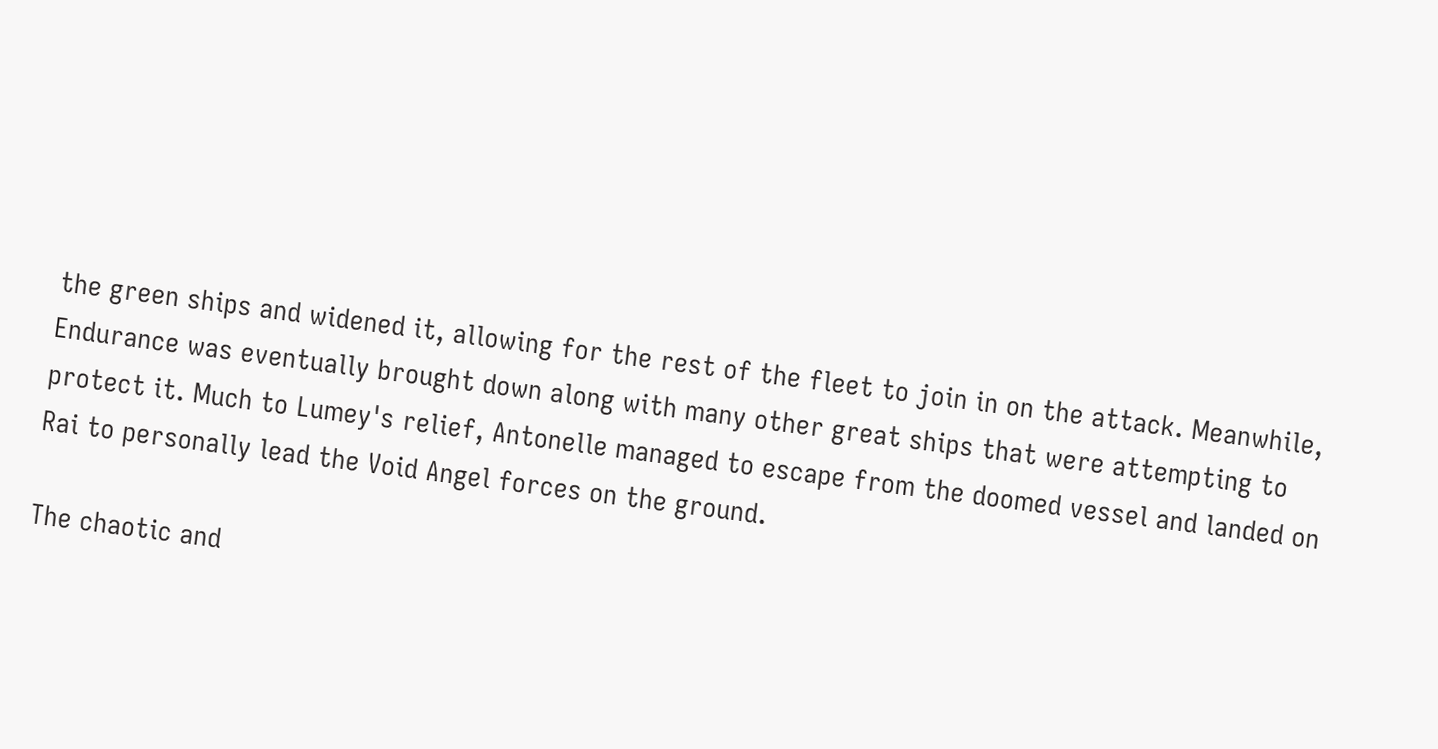the green ships and widened it, allowing for the rest of the fleet to join in on the attack. Meanwhile, Endurance was eventually brought down along with many other great ships that were attempting to protect it. Much to Lumey's relief, Antonelle managed to escape from the doomed vessel and landed on Rai to personally lead the Void Angel forces on the ground.

The chaotic and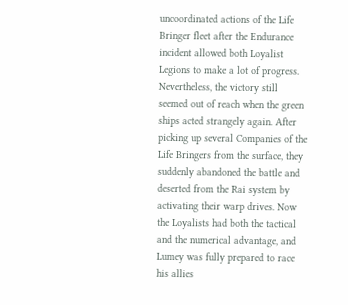uncoordinated actions of the Life Bringer fleet after the Endurance incident allowed both Loyalist Legions to make a lot of progress. Nevertheless, the victory still seemed out of reach when the green ships acted strangely again. After picking up several Companies of the Life Bringers from the surface, they suddenly abandoned the battle and deserted from the Rai system by activating their warp drives. Now the Loyalists had both the tactical and the numerical advantage, and Lumey was fully prepared to race his allies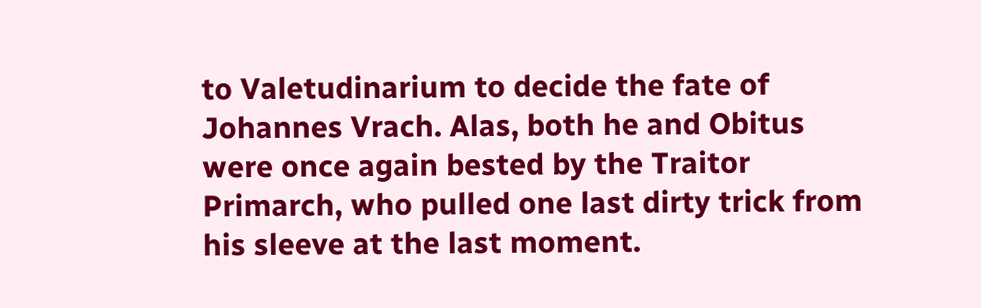to Valetudinarium to decide the fate of Johannes Vrach. Alas, both he and Obitus were once again bested by the Traitor Primarch, who pulled one last dirty trick from his sleeve at the last moment.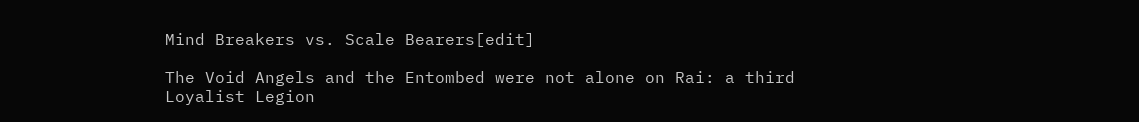Mind Breakers vs. Scale Bearers[edit]

The Void Angels and the Entombed were not alone on Rai: a third Loyalist Legion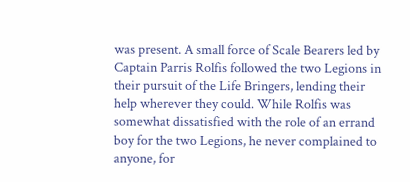was present. A small force of Scale Bearers led by Captain Parris Rolfis followed the two Legions in their pursuit of the Life Bringers, lending their help wherever they could. While Rolfis was somewhat dissatisfied with the role of an errand boy for the two Legions, he never complained to anyone, for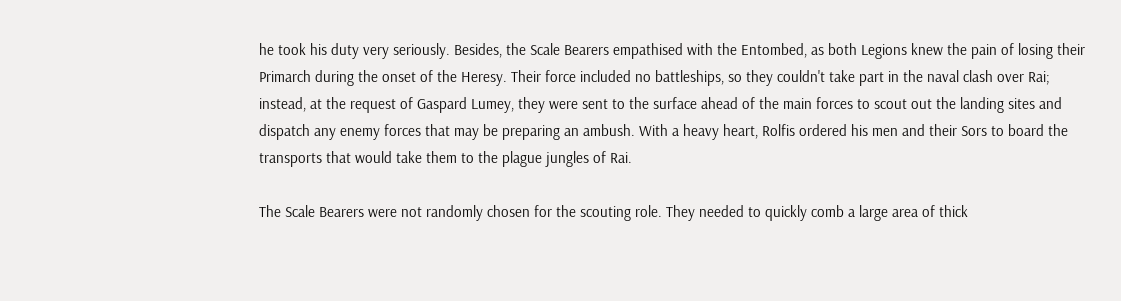he took his duty very seriously. Besides, the Scale Bearers empathised with the Entombed, as both Legions knew the pain of losing their Primarch during the onset of the Heresy. Their force included no battleships, so they couldn't take part in the naval clash over Rai; instead, at the request of Gaspard Lumey, they were sent to the surface ahead of the main forces to scout out the landing sites and dispatch any enemy forces that may be preparing an ambush. With a heavy heart, Rolfis ordered his men and their Sors to board the transports that would take them to the plague jungles of Rai.

The Scale Bearers were not randomly chosen for the scouting role. They needed to quickly comb a large area of thick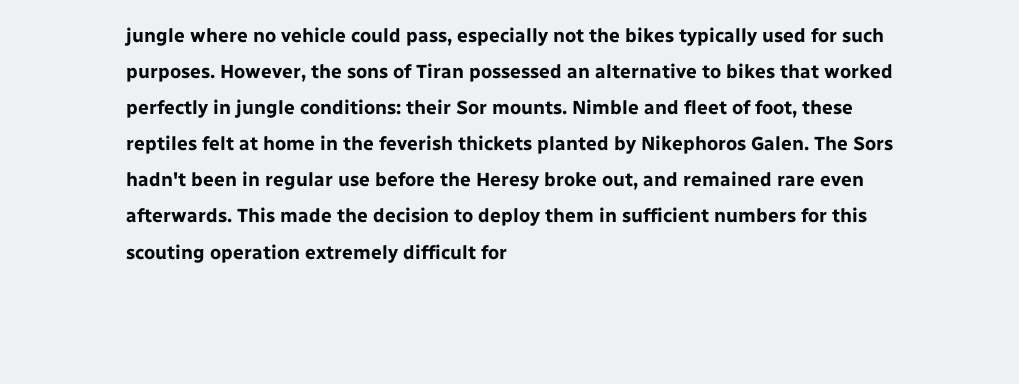jungle where no vehicle could pass, especially not the bikes typically used for such purposes. However, the sons of Tiran possessed an alternative to bikes that worked perfectly in jungle conditions: their Sor mounts. Nimble and fleet of foot, these reptiles felt at home in the feverish thickets planted by Nikephoros Galen. The Sors hadn't been in regular use before the Heresy broke out, and remained rare even afterwards. This made the decision to deploy them in sufficient numbers for this scouting operation extremely difficult for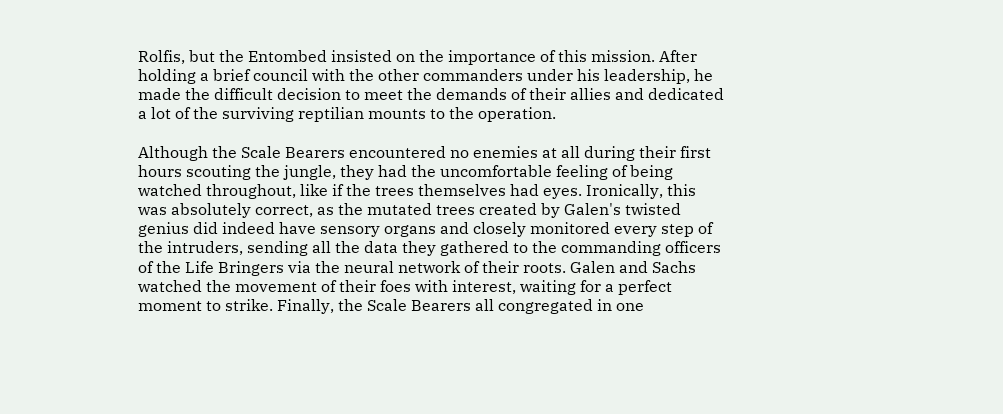Rolfis, but the Entombed insisted on the importance of this mission. After holding a brief council with the other commanders under his leadership, he made the difficult decision to meet the demands of their allies and dedicated a lot of the surviving reptilian mounts to the operation.

Although the Scale Bearers encountered no enemies at all during their first hours scouting the jungle, they had the uncomfortable feeling of being watched throughout, like if the trees themselves had eyes. Ironically, this was absolutely correct, as the mutated trees created by Galen's twisted genius did indeed have sensory organs and closely monitored every step of the intruders, sending all the data they gathered to the commanding officers of the Life Bringers via the neural network of their roots. Galen and Sachs watched the movement of their foes with interest, waiting for a perfect moment to strike. Finally, the Scale Bearers all congregated in one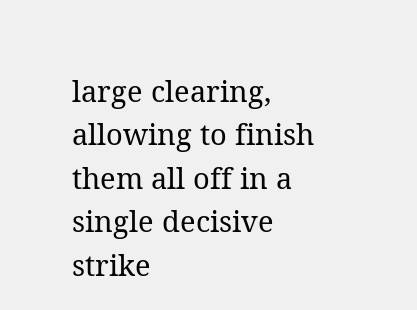large clearing, allowing to finish them all off in a single decisive strike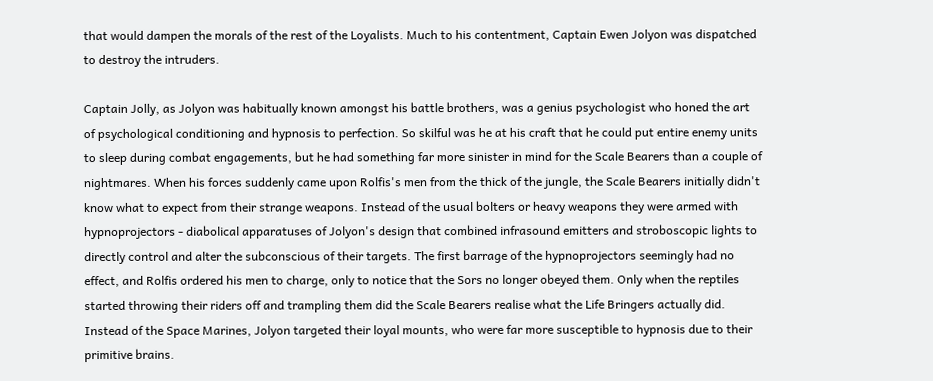that would dampen the morals of the rest of the Loyalists. Much to his contentment, Captain Ewen Jolyon was dispatched to destroy the intruders.

Captain Jolly, as Jolyon was habitually known amongst his battle brothers, was a genius psychologist who honed the art of psychological conditioning and hypnosis to perfection. So skilful was he at his craft that he could put entire enemy units to sleep during combat engagements, but he had something far more sinister in mind for the Scale Bearers than a couple of nightmares. When his forces suddenly came upon Rolfis's men from the thick of the jungle, the Scale Bearers initially didn't know what to expect from their strange weapons. Instead of the usual bolters or heavy weapons they were armed with hypnoprojectors - diabolical apparatuses of Jolyon's design that combined infrasound emitters and stroboscopic lights to directly control and alter the subconscious of their targets. The first barrage of the hypnoprojectors seemingly had no effect, and Rolfis ordered his men to charge, only to notice that the Sors no longer obeyed them. Only when the reptiles started throwing their riders off and trampling them did the Scale Bearers realise what the Life Bringers actually did. Instead of the Space Marines, Jolyon targeted their loyal mounts, who were far more susceptible to hypnosis due to their primitive brains.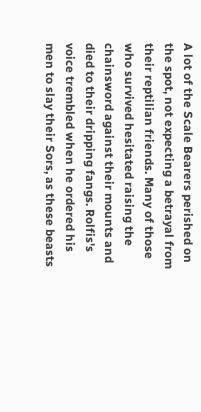A lot of the Scale Bearers perished on the spot, not expecting a betrayal from their reptilian friends. Many of those who survived hesitated raising the chainsword against their mounts and died to their dripping fangs. Rolfis's voice trembled when he ordered his men to slay their Sors, as these beasts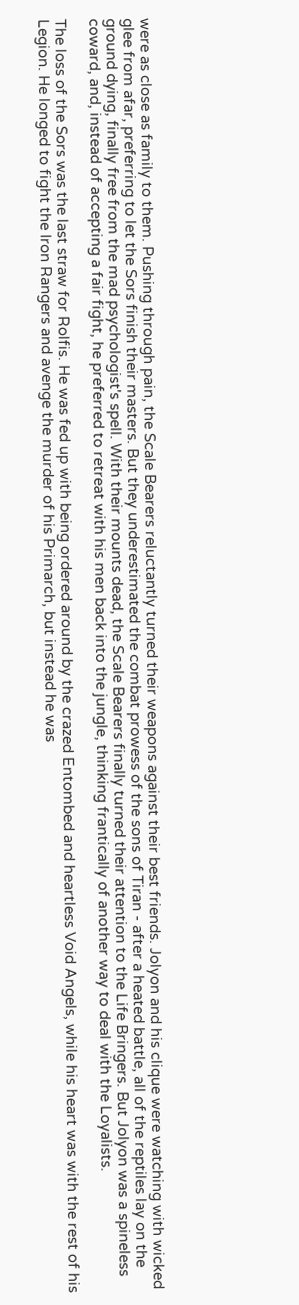were as close as family to them. Pushing through pain, the Scale Bearers reluctantly turned their weapons against their best friends. Jolyon and his clique were watching with wicked glee from afar, preferring to let the Sors finish their masters. But they underestimated the combat prowess of the sons of Tiran - after a heated battle, all of the reptiles lay on the ground dying, finally free from the mad psychologist's spell. With their mounts dead, the Scale Bearers finally turned their attention to the Life Bringers. But Jolyon was a spineless coward, and, instead of accepting a fair fight, he preferred to retreat with his men back into the jungle, thinking frantically of another way to deal with the Loyalists.

The loss of the Sors was the last straw for Rolfis. He was fed up with being ordered around by the crazed Entombed and heartless Void Angels, while his heart was with the rest of his Legion. He longed to fight the Iron Rangers and avenge the murder of his Primarch, but instead he was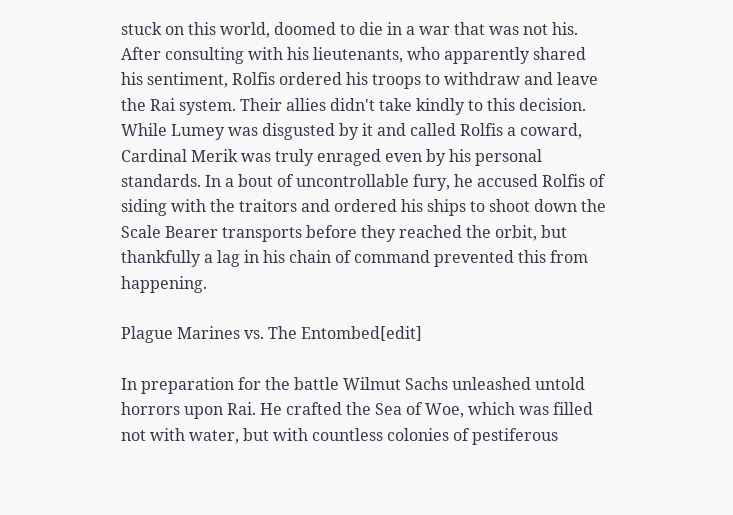stuck on this world, doomed to die in a war that was not his. After consulting with his lieutenants, who apparently shared his sentiment, Rolfis ordered his troops to withdraw and leave the Rai system. Their allies didn't take kindly to this decision. While Lumey was disgusted by it and called Rolfis a coward, Cardinal Merik was truly enraged even by his personal standards. In a bout of uncontrollable fury, he accused Rolfis of siding with the traitors and ordered his ships to shoot down the Scale Bearer transports before they reached the orbit, but thankfully a lag in his chain of command prevented this from happening.

Plague Marines vs. The Entombed[edit]

In preparation for the battle Wilmut Sachs unleashed untold horrors upon Rai. He crafted the Sea of Woe, which was filled not with water, but with countless colonies of pestiferous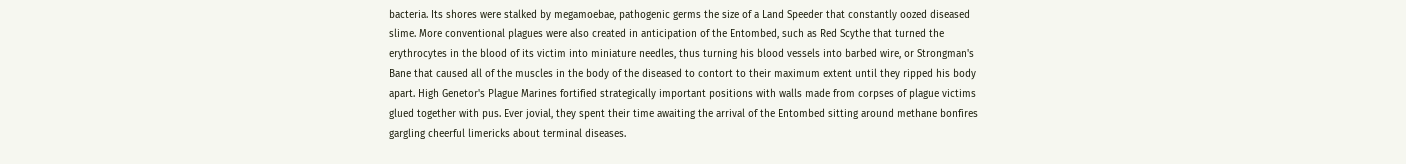bacteria. Its shores were stalked by megamoebae, pathogenic germs the size of a Land Speeder that constantly oozed diseased slime. More conventional plagues were also created in anticipation of the Entombed, such as Red Scythe that turned the erythrocytes in the blood of its victim into miniature needles, thus turning his blood vessels into barbed wire, or Strongman's Bane that caused all of the muscles in the body of the diseased to contort to their maximum extent until they ripped his body apart. High Genetor's Plague Marines fortified strategically important positions with walls made from corpses of plague victims glued together with pus. Ever jovial, they spent their time awaiting the arrival of the Entombed sitting around methane bonfires gargling cheerful limericks about terminal diseases.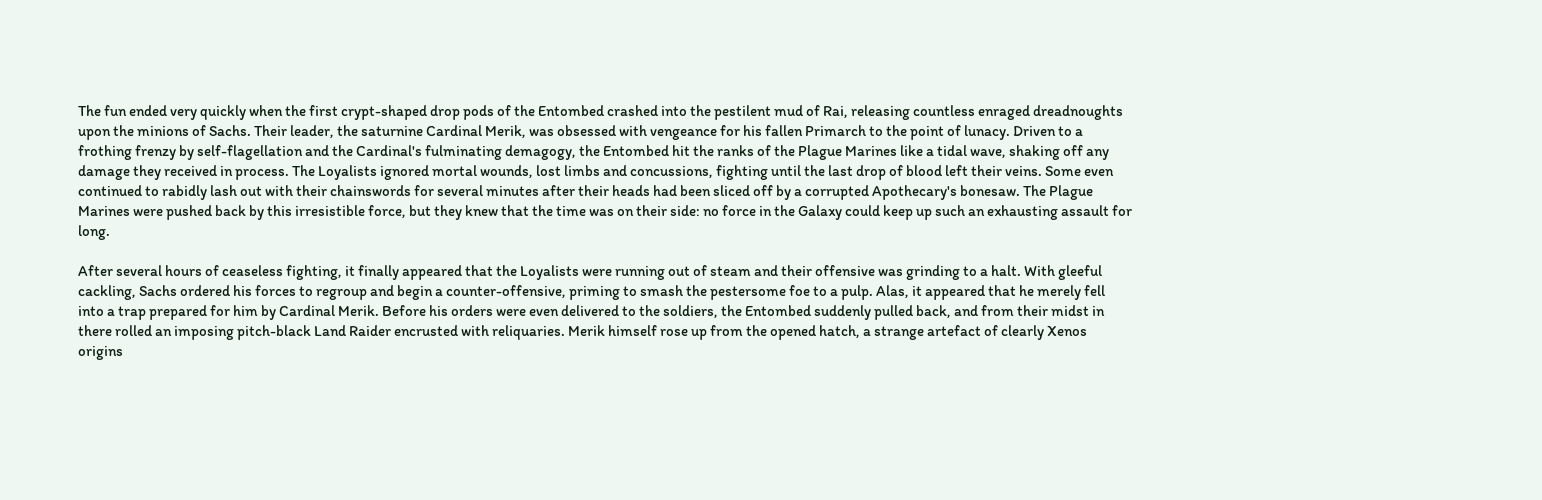The fun ended very quickly when the first crypt-shaped drop pods of the Entombed crashed into the pestilent mud of Rai, releasing countless enraged dreadnoughts upon the minions of Sachs. Their leader, the saturnine Cardinal Merik, was obsessed with vengeance for his fallen Primarch to the point of lunacy. Driven to a frothing frenzy by self-flagellation and the Cardinal's fulminating demagogy, the Entombed hit the ranks of the Plague Marines like a tidal wave, shaking off any damage they received in process. The Loyalists ignored mortal wounds, lost limbs and concussions, fighting until the last drop of blood left their veins. Some even continued to rabidly lash out with their chainswords for several minutes after their heads had been sliced off by a corrupted Apothecary's bonesaw. The Plague Marines were pushed back by this irresistible force, but they knew that the time was on their side: no force in the Galaxy could keep up such an exhausting assault for long.

After several hours of ceaseless fighting, it finally appeared that the Loyalists were running out of steam and their offensive was grinding to a halt. With gleeful cackling, Sachs ordered his forces to regroup and begin a counter-offensive, priming to smash the pestersome foe to a pulp. Alas, it appeared that he merely fell into a trap prepared for him by Cardinal Merik. Before his orders were even delivered to the soldiers, the Entombed suddenly pulled back, and from their midst in there rolled an imposing pitch-black Land Raider encrusted with reliquaries. Merik himself rose up from the opened hatch, a strange artefact of clearly Xenos origins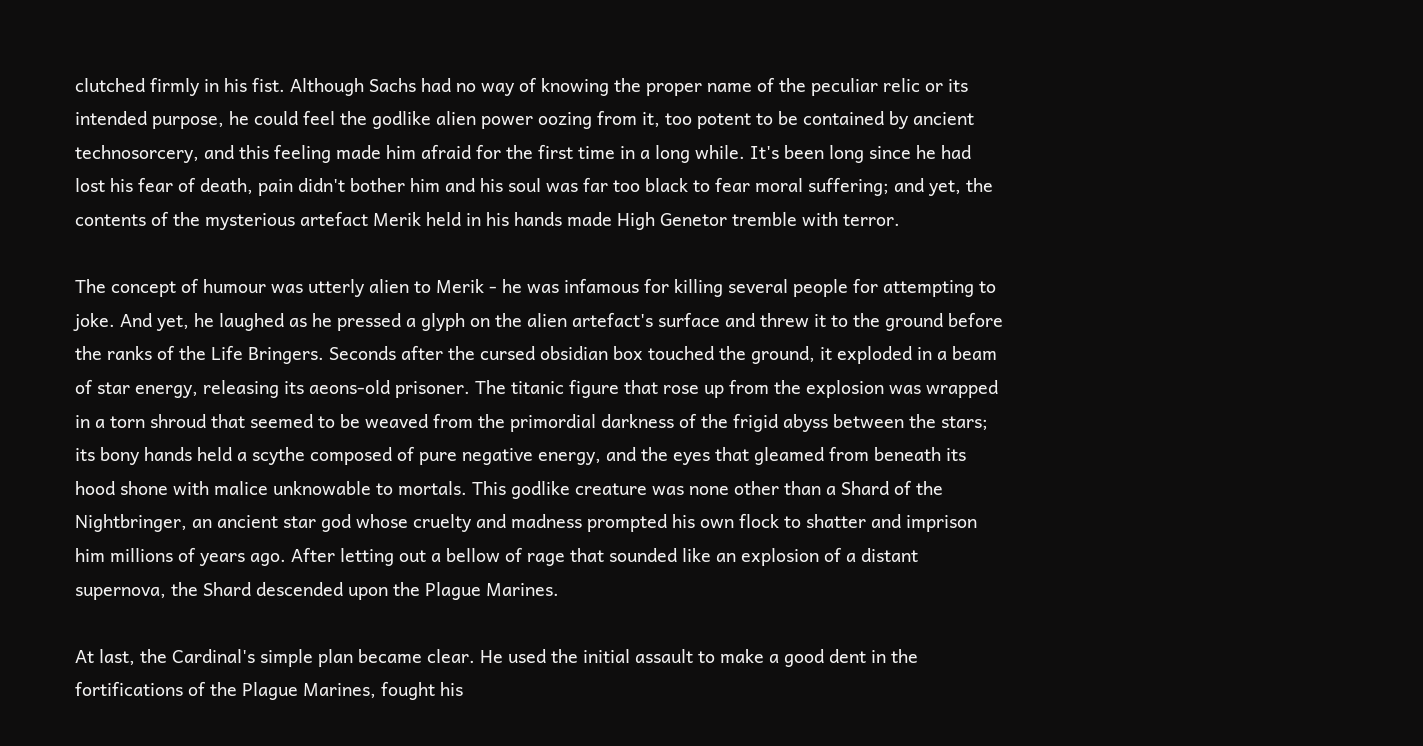clutched firmly in his fist. Although Sachs had no way of knowing the proper name of the peculiar relic or its intended purpose, he could feel the godlike alien power oozing from it, too potent to be contained by ancient technosorcery, and this feeling made him afraid for the first time in a long while. It's been long since he had lost his fear of death, pain didn't bother him and his soul was far too black to fear moral suffering; and yet, the contents of the mysterious artefact Merik held in his hands made High Genetor tremble with terror.

The concept of humour was utterly alien to Merik - he was infamous for killing several people for attempting to joke. And yet, he laughed as he pressed a glyph on the alien artefact's surface and threw it to the ground before the ranks of the Life Bringers. Seconds after the cursed obsidian box touched the ground, it exploded in a beam of star energy, releasing its aeons-old prisoner. The titanic figure that rose up from the explosion was wrapped in a torn shroud that seemed to be weaved from the primordial darkness of the frigid abyss between the stars; its bony hands held a scythe composed of pure negative energy, and the eyes that gleamed from beneath its hood shone with malice unknowable to mortals. This godlike creature was none other than a Shard of the Nightbringer, an ancient star god whose cruelty and madness prompted his own flock to shatter and imprison him millions of years ago. After letting out a bellow of rage that sounded like an explosion of a distant supernova, the Shard descended upon the Plague Marines.

At last, the Cardinal's simple plan became clear. He used the initial assault to make a good dent in the fortifications of the Plague Marines, fought his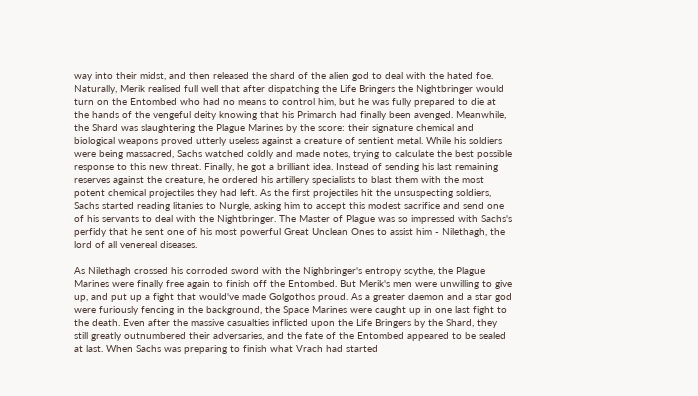way into their midst, and then released the shard of the alien god to deal with the hated foe. Naturally, Merik realised full well that after dispatching the Life Bringers the Nightbringer would turn on the Entombed who had no means to control him, but he was fully prepared to die at the hands of the vengeful deity knowing that his Primarch had finally been avenged. Meanwhile, the Shard was slaughtering the Plague Marines by the score: their signature chemical and biological weapons proved utterly useless against a creature of sentient metal. While his soldiers were being massacred, Sachs watched coldly and made notes, trying to calculate the best possible response to this new threat. Finally, he got a brilliant idea. Instead of sending his last remaining reserves against the creature, he ordered his artillery specialists to blast them with the most potent chemical projectiles they had left. As the first projectiles hit the unsuspecting soldiers, Sachs started reading litanies to Nurgle, asking him to accept this modest sacrifice and send one of his servants to deal with the Nightbringer. The Master of Plague was so impressed with Sachs's perfidy that he sent one of his most powerful Great Unclean Ones to assist him - Nilethagh, the lord of all venereal diseases.

As Nilethagh crossed his corroded sword with the Nighbringer's entropy scythe, the Plague Marines were finally free again to finish off the Entombed. But Merik's men were unwilling to give up, and put up a fight that would've made Golgothos proud. As a greater daemon and a star god were furiously fencing in the background, the Space Marines were caught up in one last fight to the death. Even after the massive casualties inflicted upon the Life Bringers by the Shard, they still greatly outnumbered their adversaries, and the fate of the Entombed appeared to be sealed at last. When Sachs was preparing to finish what Vrach had started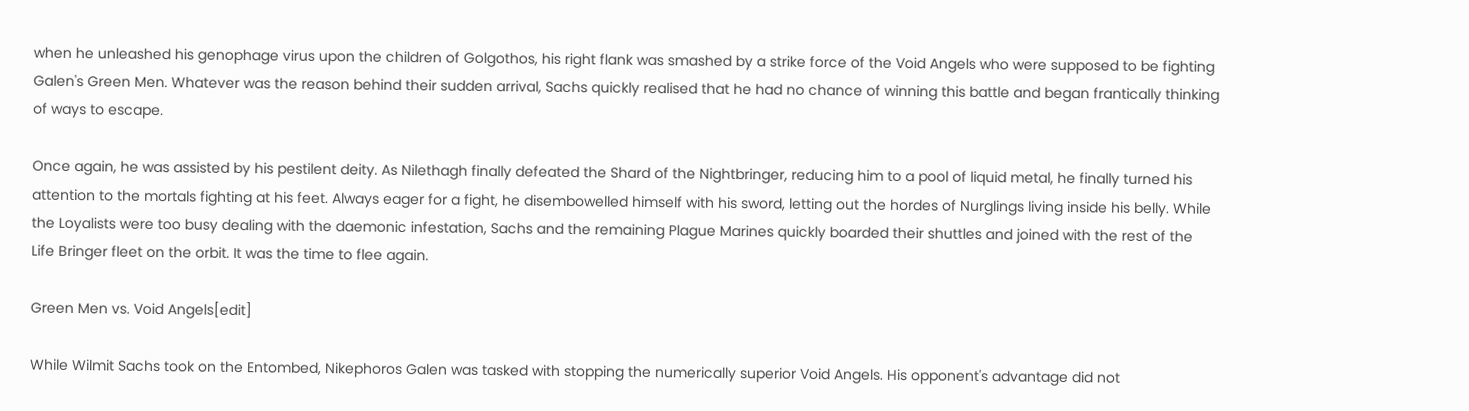when he unleashed his genophage virus upon the children of Golgothos, his right flank was smashed by a strike force of the Void Angels who were supposed to be fighting Galen's Green Men. Whatever was the reason behind their sudden arrival, Sachs quickly realised that he had no chance of winning this battle and began frantically thinking of ways to escape.

Once again, he was assisted by his pestilent deity. As Nilethagh finally defeated the Shard of the Nightbringer, reducing him to a pool of liquid metal, he finally turned his attention to the mortals fighting at his feet. Always eager for a fight, he disembowelled himself with his sword, letting out the hordes of Nurglings living inside his belly. While the Loyalists were too busy dealing with the daemonic infestation, Sachs and the remaining Plague Marines quickly boarded their shuttles and joined with the rest of the Life Bringer fleet on the orbit. It was the time to flee again.

Green Men vs. Void Angels[edit]

While Wilmit Sachs took on the Entombed, Nikephoros Galen was tasked with stopping the numerically superior Void Angels. His opponent's advantage did not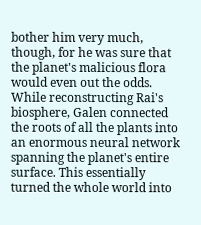bother him very much, though, for he was sure that the planet's malicious flora would even out the odds. While reconstructing Rai's biosphere, Galen connected the roots of all the plants into an enormous neural network spanning the planet's entire surface. This essentially turned the whole world into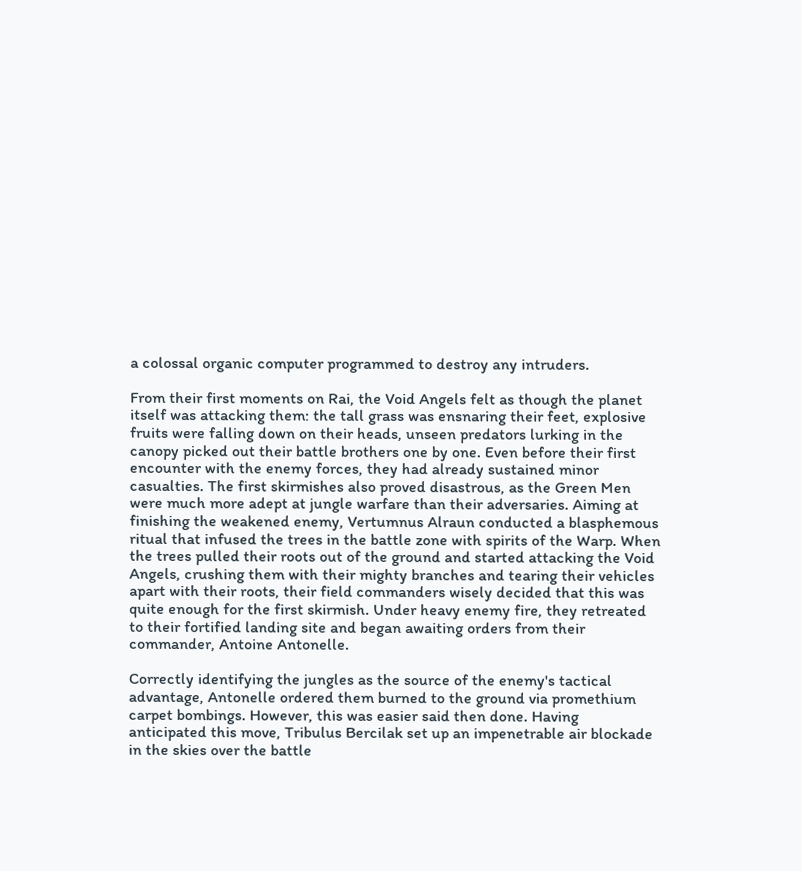a colossal organic computer programmed to destroy any intruders.

From their first moments on Rai, the Void Angels felt as though the planet itself was attacking them: the tall grass was ensnaring their feet, explosive fruits were falling down on their heads, unseen predators lurking in the canopy picked out their battle brothers one by one. Even before their first encounter with the enemy forces, they had already sustained minor casualties. The first skirmishes also proved disastrous, as the Green Men were much more adept at jungle warfare than their adversaries. Aiming at finishing the weakened enemy, Vertumnus Alraun conducted a blasphemous ritual that infused the trees in the battle zone with spirits of the Warp. When the trees pulled their roots out of the ground and started attacking the Void Angels, crushing them with their mighty branches and tearing their vehicles apart with their roots, their field commanders wisely decided that this was quite enough for the first skirmish. Under heavy enemy fire, they retreated to their fortified landing site and began awaiting orders from their commander, Antoine Antonelle.

Correctly identifying the jungles as the source of the enemy's tactical advantage, Antonelle ordered them burned to the ground via promethium carpet bombings. However, this was easier said then done. Having anticipated this move, Tribulus Bercilak set up an impenetrable air blockade in the skies over the battle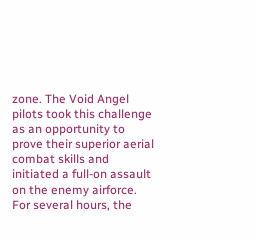zone. The Void Angel pilots took this challenge as an opportunity to prove their superior aerial combat skills and initiated a full-on assault on the enemy airforce. For several hours, the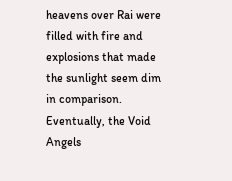heavens over Rai were filled with fire and explosions that made the sunlight seem dim in comparison. Eventually, the Void Angels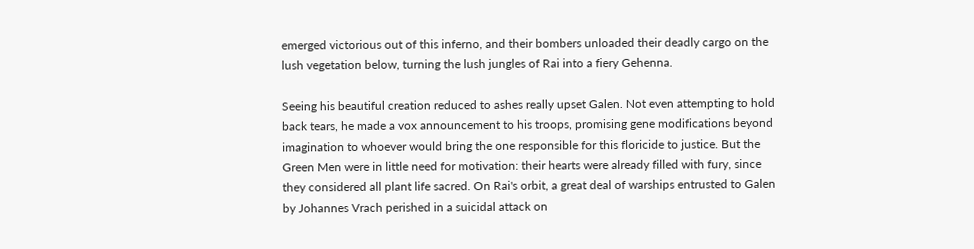emerged victorious out of this inferno, and their bombers unloaded their deadly cargo on the lush vegetation below, turning the lush jungles of Rai into a fiery Gehenna.

Seeing his beautiful creation reduced to ashes really upset Galen. Not even attempting to hold back tears, he made a vox announcement to his troops, promising gene modifications beyond imagination to whoever would bring the one responsible for this floricide to justice. But the Green Men were in little need for motivation: their hearts were already filled with fury, since they considered all plant life sacred. On Rai's orbit, a great deal of warships entrusted to Galen by Johannes Vrach perished in a suicidal attack on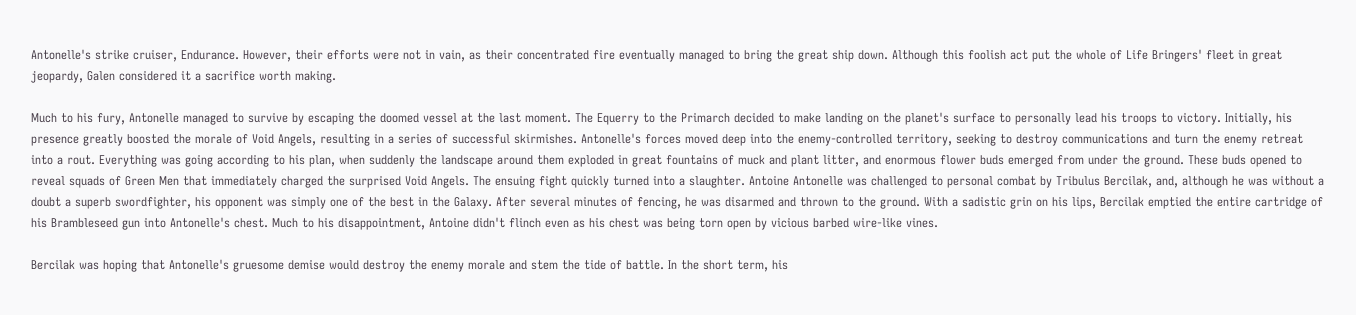Antonelle's strike cruiser, Endurance. However, their efforts were not in vain, as their concentrated fire eventually managed to bring the great ship down. Although this foolish act put the whole of Life Bringers' fleet in great jeopardy, Galen considered it a sacrifice worth making.

Much to his fury, Antonelle managed to survive by escaping the doomed vessel at the last moment. The Equerry to the Primarch decided to make landing on the planet's surface to personally lead his troops to victory. Initially, his presence greatly boosted the morale of Void Angels, resulting in a series of successful skirmishes. Antonelle's forces moved deep into the enemy-controlled territory, seeking to destroy communications and turn the enemy retreat into a rout. Everything was going according to his plan, when suddenly the landscape around them exploded in great fountains of muck and plant litter, and enormous flower buds emerged from under the ground. These buds opened to reveal squads of Green Men that immediately charged the surprised Void Angels. The ensuing fight quickly turned into a slaughter. Antoine Antonelle was challenged to personal combat by Tribulus Bercilak, and, although he was without a doubt a superb swordfighter, his opponent was simply one of the best in the Galaxy. After several minutes of fencing, he was disarmed and thrown to the ground. With a sadistic grin on his lips, Bercilak emptied the entire cartridge of his Brambleseed gun into Antonelle's chest. Much to his disappointment, Antoine didn't flinch even as his chest was being torn open by vicious barbed wire-like vines.

Bercilak was hoping that Antonelle's gruesome demise would destroy the enemy morale and stem the tide of battle. In the short term, his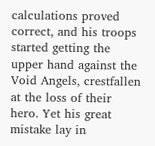calculations proved correct, and his troops started getting the upper hand against the Void Angels, crestfallen at the loss of their hero. Yet his great mistake lay in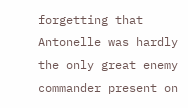forgetting that Antonelle was hardly the only great enemy commander present on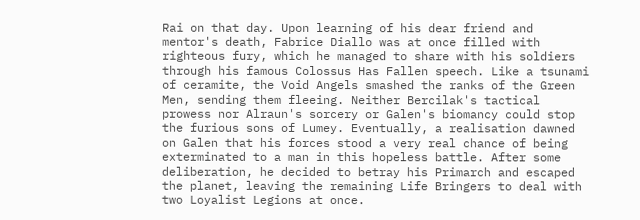Rai on that day. Upon learning of his dear friend and mentor's death, Fabrice Diallo was at once filled with righteous fury, which he managed to share with his soldiers through his famous Colossus Has Fallen speech. Like a tsunami of ceramite, the Void Angels smashed the ranks of the Green Men, sending them fleeing. Neither Bercilak's tactical prowess nor Alraun's sorcery or Galen's biomancy could stop the furious sons of Lumey. Eventually, a realisation dawned on Galen that his forces stood a very real chance of being exterminated to a man in this hopeless battle. After some deliberation, he decided to betray his Primarch and escaped the planet, leaving the remaining Life Bringers to deal with two Loyalist Legions at once.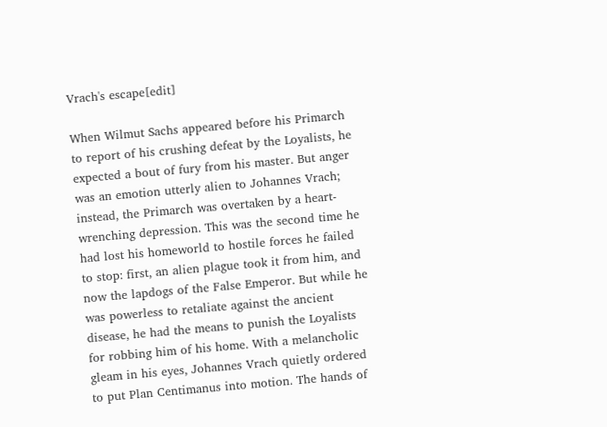Vrach's escape[edit]

When Wilmut Sachs appeared before his Primarch to report of his crushing defeat by the Loyalists, he expected a bout of fury from his master. But anger was an emotion utterly alien to Johannes Vrach; instead, the Primarch was overtaken by a heart-wrenching depression. This was the second time he had lost his homeworld to hostile forces he failed to stop: first, an alien plague took it from him, and now the lapdogs of the False Emperor. But while he was powerless to retaliate against the ancient disease, he had the means to punish the Loyalists for robbing him of his home. With a melancholic gleam in his eyes, Johannes Vrach quietly ordered to put Plan Centimanus into motion. The hands of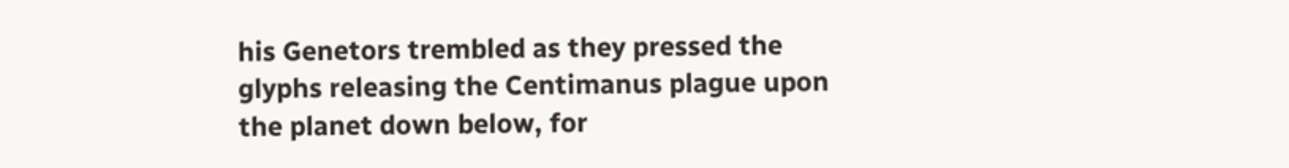his Genetors trembled as they pressed the glyphs releasing the Centimanus plague upon the planet down below, for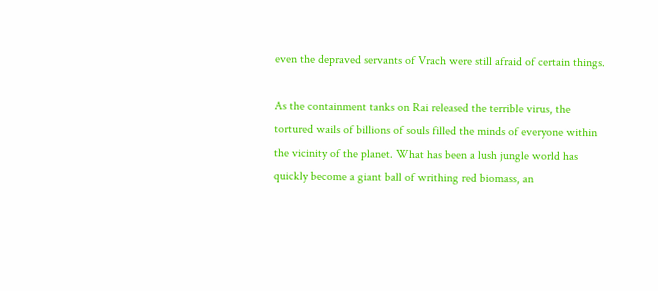even the depraved servants of Vrach were still afraid of certain things.

As the containment tanks on Rai released the terrible virus, the tortured wails of billions of souls filled the minds of everyone within the vicinity of the planet. What has been a lush jungle world has quickly become a giant ball of writhing red biomass, an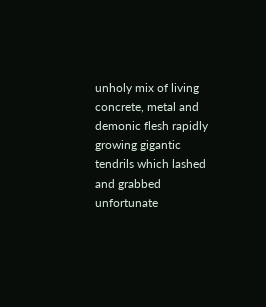unholy mix of living concrete, metal and demonic flesh rapidly growing gigantic tendrils which lashed and grabbed unfortunate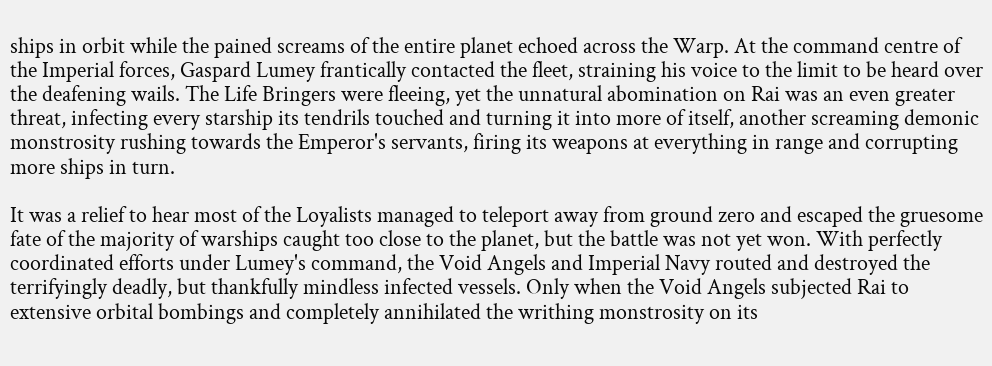ships in orbit while the pained screams of the entire planet echoed across the Warp. At the command centre of the Imperial forces, Gaspard Lumey frantically contacted the fleet, straining his voice to the limit to be heard over the deafening wails. The Life Bringers were fleeing, yet the unnatural abomination on Rai was an even greater threat, infecting every starship its tendrils touched and turning it into more of itself, another screaming demonic monstrosity rushing towards the Emperor's servants, firing its weapons at everything in range and corrupting more ships in turn.

It was a relief to hear most of the Loyalists managed to teleport away from ground zero and escaped the gruesome fate of the majority of warships caught too close to the planet, but the battle was not yet won. With perfectly coordinated efforts under Lumey's command, the Void Angels and Imperial Navy routed and destroyed the terrifyingly deadly, but thankfully mindless infected vessels. Only when the Void Angels subjected Rai to extensive orbital bombings and completely annihilated the writhing monstrosity on its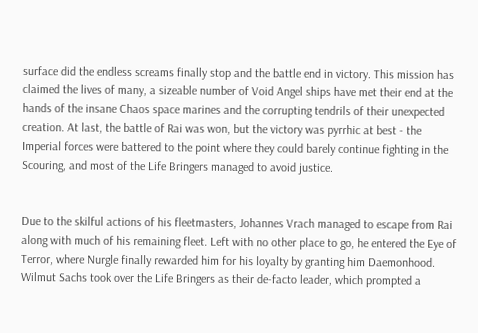surface did the endless screams finally stop and the battle end in victory. This mission has claimed the lives of many, a sizeable number of Void Angel ships have met their end at the hands of the insane Chaos space marines and the corrupting tendrils of their unexpected creation. At last, the battle of Rai was won, but the victory was pyrrhic at best - the Imperial forces were battered to the point where they could barely continue fighting in the Scouring, and most of the Life Bringers managed to avoid justice.


Due to the skilful actions of his fleetmasters, Johannes Vrach managed to escape from Rai along with much of his remaining fleet. Left with no other place to go, he entered the Eye of Terror, where Nurgle finally rewarded him for his loyalty by granting him Daemonhood. Wilmut Sachs took over the Life Bringers as their de-facto leader, which prompted a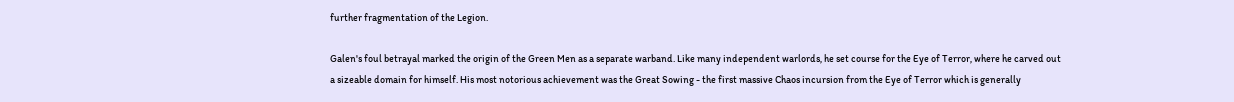further fragmentation of the Legion.

Galen's foul betrayal marked the origin of the Green Men as a separate warband. Like many independent warlords, he set course for the Eye of Terror, where he carved out a sizeable domain for himself. His most notorious achievement was the Great Sowing - the first massive Chaos incursion from the Eye of Terror which is generally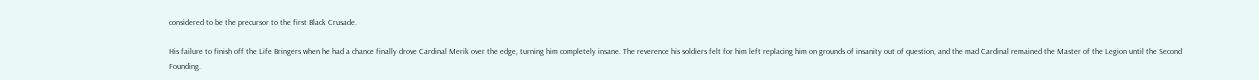considered to be the precursor to the first Black Crusade.

His failure to finish off the Life Bringers when he had a chance finally drove Cardinal Merik over the edge, turning him completely insane. The reverence his soldiers felt for him left replacing him on grounds of insanity out of question, and the mad Cardinal remained the Master of the Legion until the Second Founding.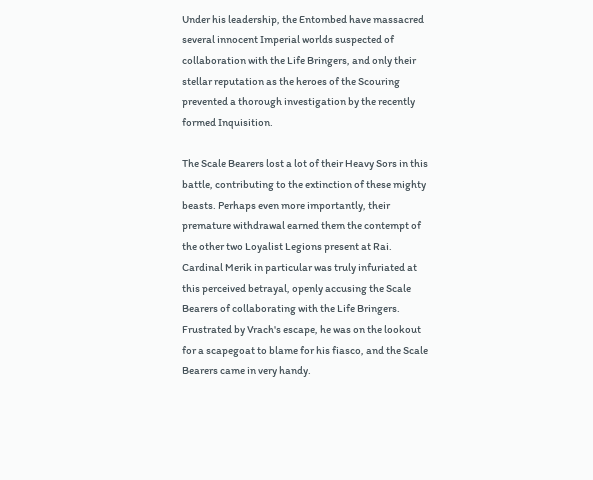Under his leadership, the Entombed have massacred several innocent Imperial worlds suspected of collaboration with the Life Bringers, and only their stellar reputation as the heroes of the Scouring prevented a thorough investigation by the recently formed Inquisition.

The Scale Bearers lost a lot of their Heavy Sors in this battle, contributing to the extinction of these mighty beasts. Perhaps even more importantly, their premature withdrawal earned them the contempt of the other two Loyalist Legions present at Rai. Cardinal Merik in particular was truly infuriated at this perceived betrayal, openly accusing the Scale Bearers of collaborating with the Life Bringers. Frustrated by Vrach's escape, he was on the lookout for a scapegoat to blame for his fiasco, and the Scale Bearers came in very handy.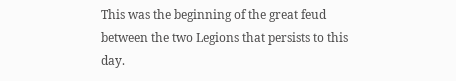This was the beginning of the great feud between the two Legions that persists to this day.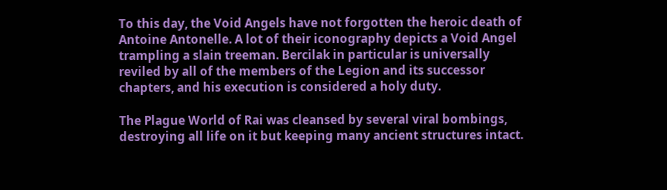To this day, the Void Angels have not forgotten the heroic death of Antoine Antonelle. A lot of their iconography depicts a Void Angel trampling a slain treeman. Bercilak in particular is universally reviled by all of the members of the Legion and its successor chapters, and his execution is considered a holy duty.

The Plague World of Rai was cleansed by several viral bombings, destroying all life on it but keeping many ancient structures intact.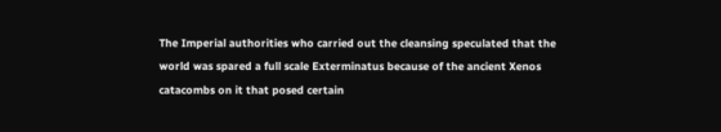The Imperial authorities who carried out the cleansing speculated that the world was spared a full scale Exterminatus because of the ancient Xenos catacombs on it that posed certain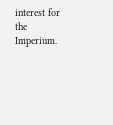interest for the Imperium.